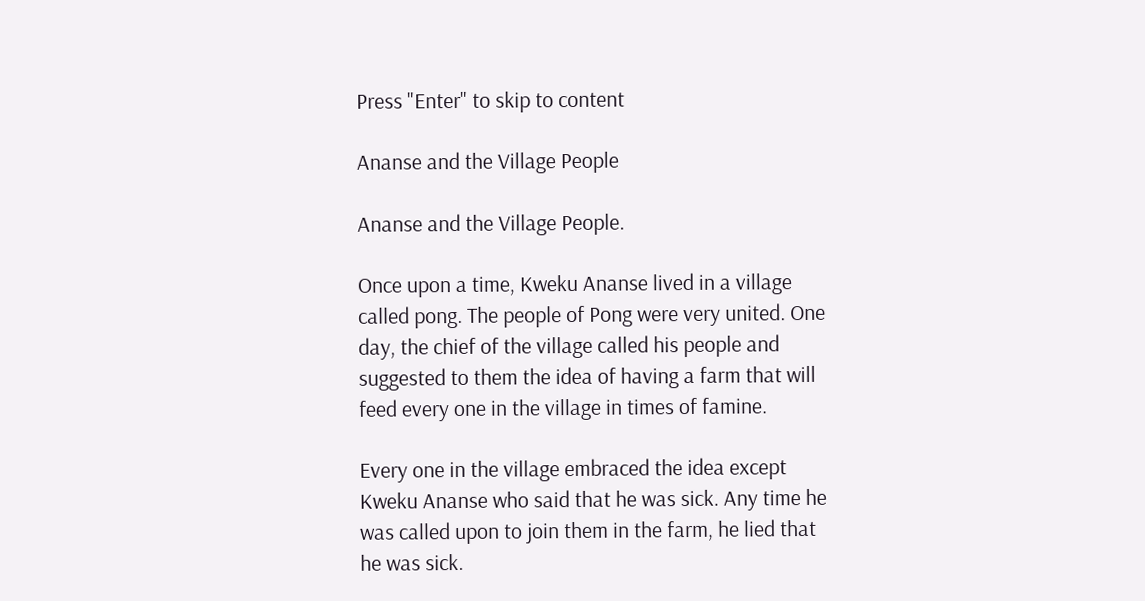Press "Enter" to skip to content

Ananse and the Village People

Ananse and the Village People.

Once upon a time, Kweku Ananse lived in a village called pong. The people of Pong were very united. One day, the chief of the village called his people and suggested to them the idea of having a farm that will feed every one in the village in times of famine.

Every one in the village embraced the idea except Kweku Ananse who said that he was sick. Any time he was called upon to join them in the farm, he lied that he was sick.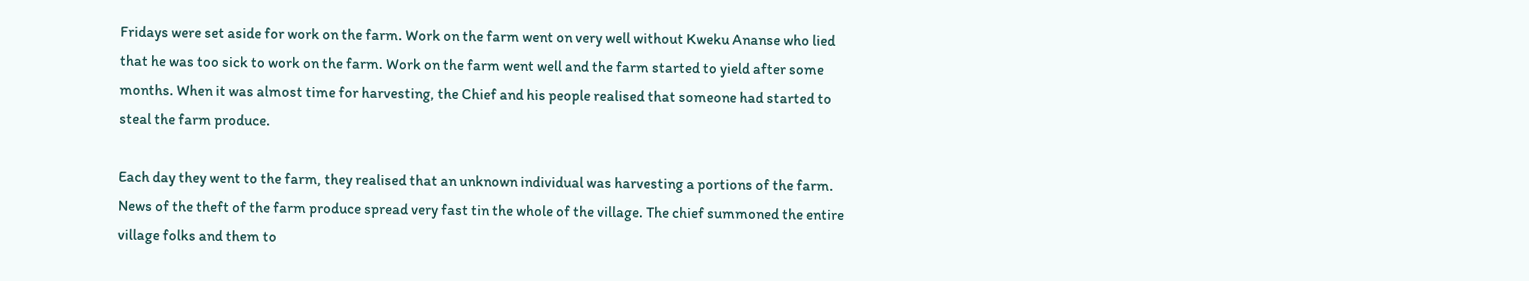Fridays were set aside for work on the farm. Work on the farm went on very well without Kweku Ananse who lied that he was too sick to work on the farm. Work on the farm went well and the farm started to yield after some months. When it was almost time for harvesting, the Chief and his people realised that someone had started to steal the farm produce.

Each day they went to the farm, they realised that an unknown individual was harvesting a portions of the farm. News of the theft of the farm produce spread very fast tin the whole of the village. The chief summoned the entire village folks and them to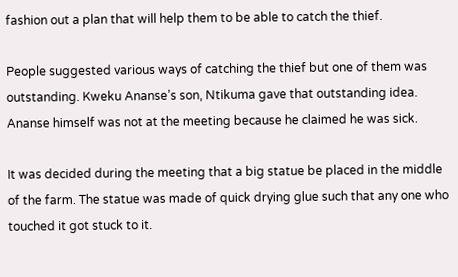fashion out a plan that will help them to be able to catch the thief.

People suggested various ways of catching the thief but one of them was outstanding. Kweku Ananse’s son, Ntikuma gave that outstanding idea. Ananse himself was not at the meeting because he claimed he was sick.

It was decided during the meeting that a big statue be placed in the middle of the farm. The statue was made of quick drying glue such that any one who touched it got stuck to it.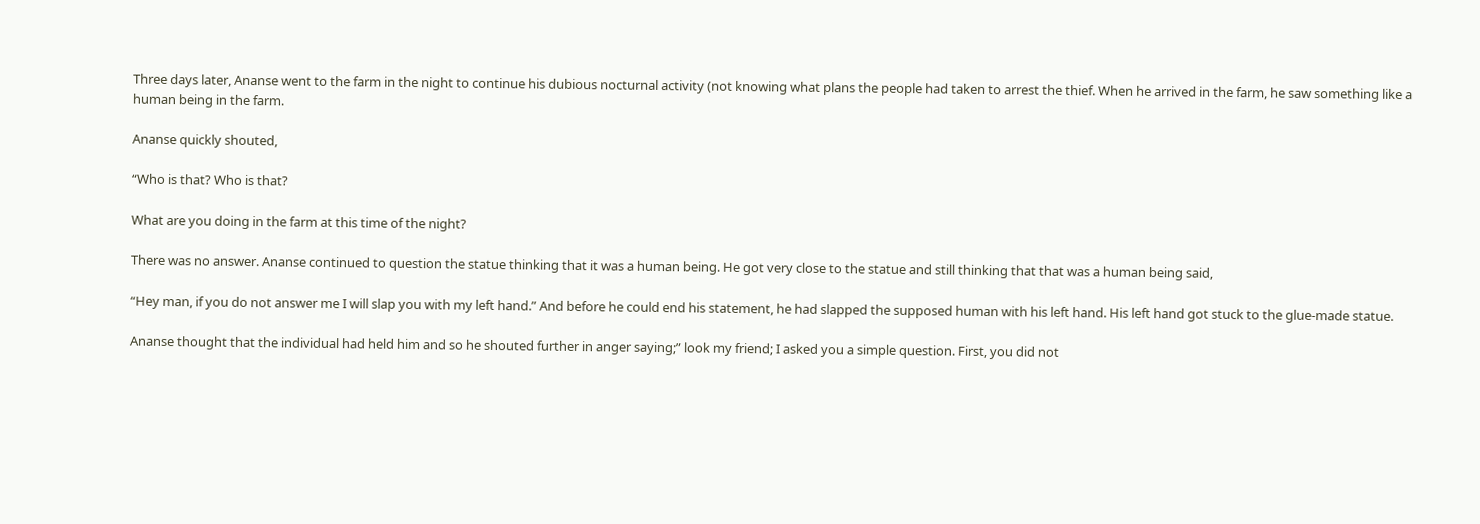Three days later, Ananse went to the farm in the night to continue his dubious nocturnal activity (not knowing what plans the people had taken to arrest the thief. When he arrived in the farm, he saw something like a human being in the farm.

Ananse quickly shouted,

“Who is that? Who is that?

What are you doing in the farm at this time of the night?

There was no answer. Ananse continued to question the statue thinking that it was a human being. He got very close to the statue and still thinking that that was a human being said,

“Hey man, if you do not answer me I will slap you with my left hand.” And before he could end his statement, he had slapped the supposed human with his left hand. His left hand got stuck to the glue-made statue.

Ananse thought that the individual had held him and so he shouted further in anger saying;” look my friend; I asked you a simple question. First, you did not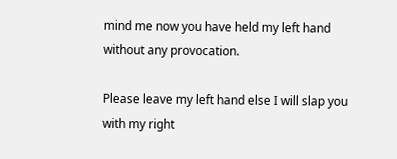mind me now you have held my left hand without any provocation.

Please leave my left hand else I will slap you with my right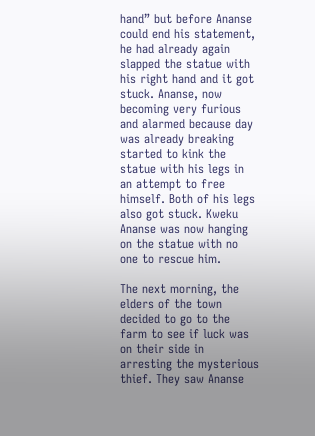hand” but before Ananse could end his statement, he had already again slapped the statue with his right hand and it got stuck. Ananse, now becoming very furious and alarmed because day was already breaking started to kink the statue with his legs in an attempt to free himself. Both of his legs also got stuck. Kweku Ananse was now hanging on the statue with no one to rescue him.

The next morning, the elders of the town decided to go to the farm to see if luck was on their side in arresting the mysterious thief. They saw Ananse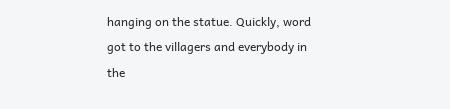hanging on the statue. Quickly, word got to the villagers and everybody in the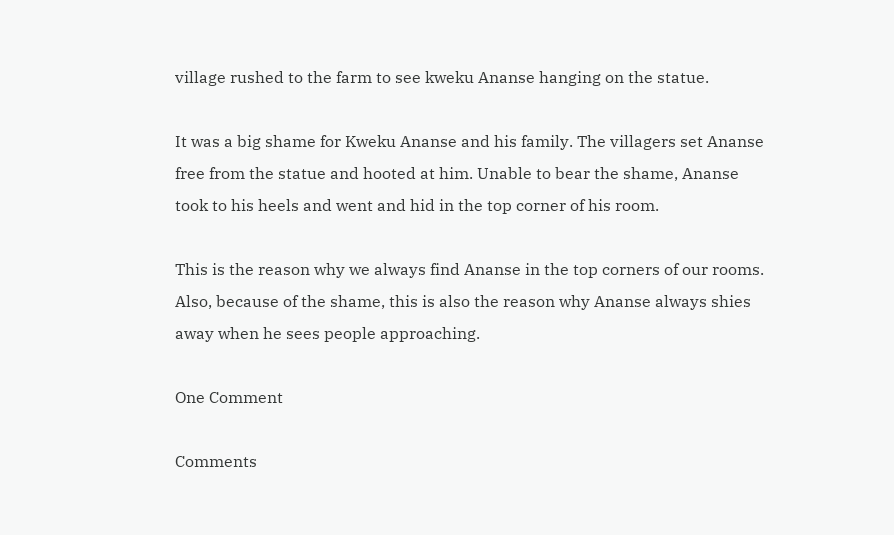village rushed to the farm to see kweku Ananse hanging on the statue.

It was a big shame for Kweku Ananse and his family. The villagers set Ananse free from the statue and hooted at him. Unable to bear the shame, Ananse took to his heels and went and hid in the top corner of his room.

This is the reason why we always find Ananse in the top corners of our rooms. Also, because of the shame, this is also the reason why Ananse always shies away when he sees people approaching.

One Comment

Comments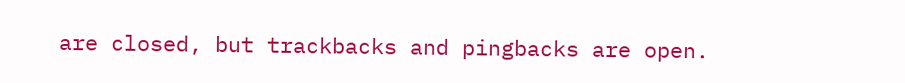are closed, but trackbacks and pingbacks are open.